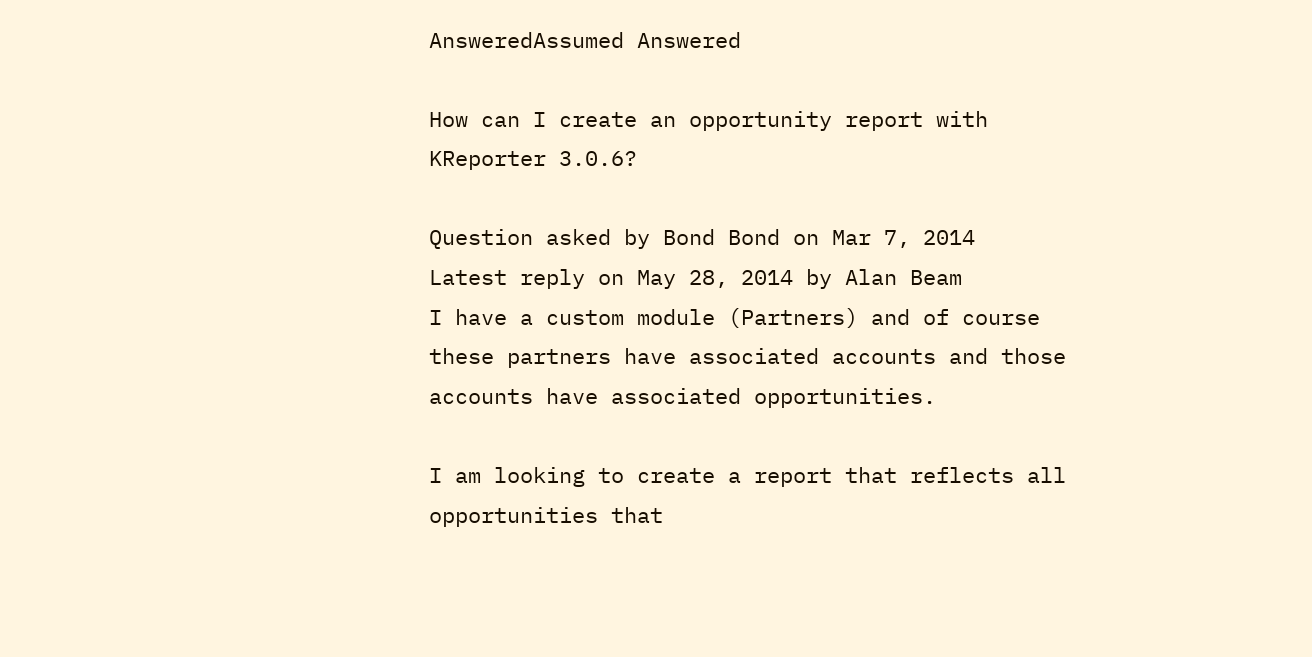AnsweredAssumed Answered

How can I create an opportunity report with KReporter 3.0.6?

Question asked by Bond Bond on Mar 7, 2014
Latest reply on May 28, 2014 by Alan Beam
I have a custom module (Partners) and of course these partners have associated accounts and those accounts have associated opportunities.

I am looking to create a report that reflects all opportunities that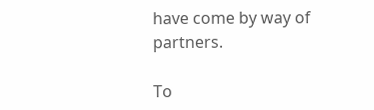have come by way of partners.

To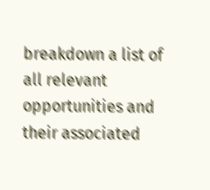breakdown a list of all relevant opportunities and their associated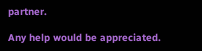partner.

Any help would be appreciated.